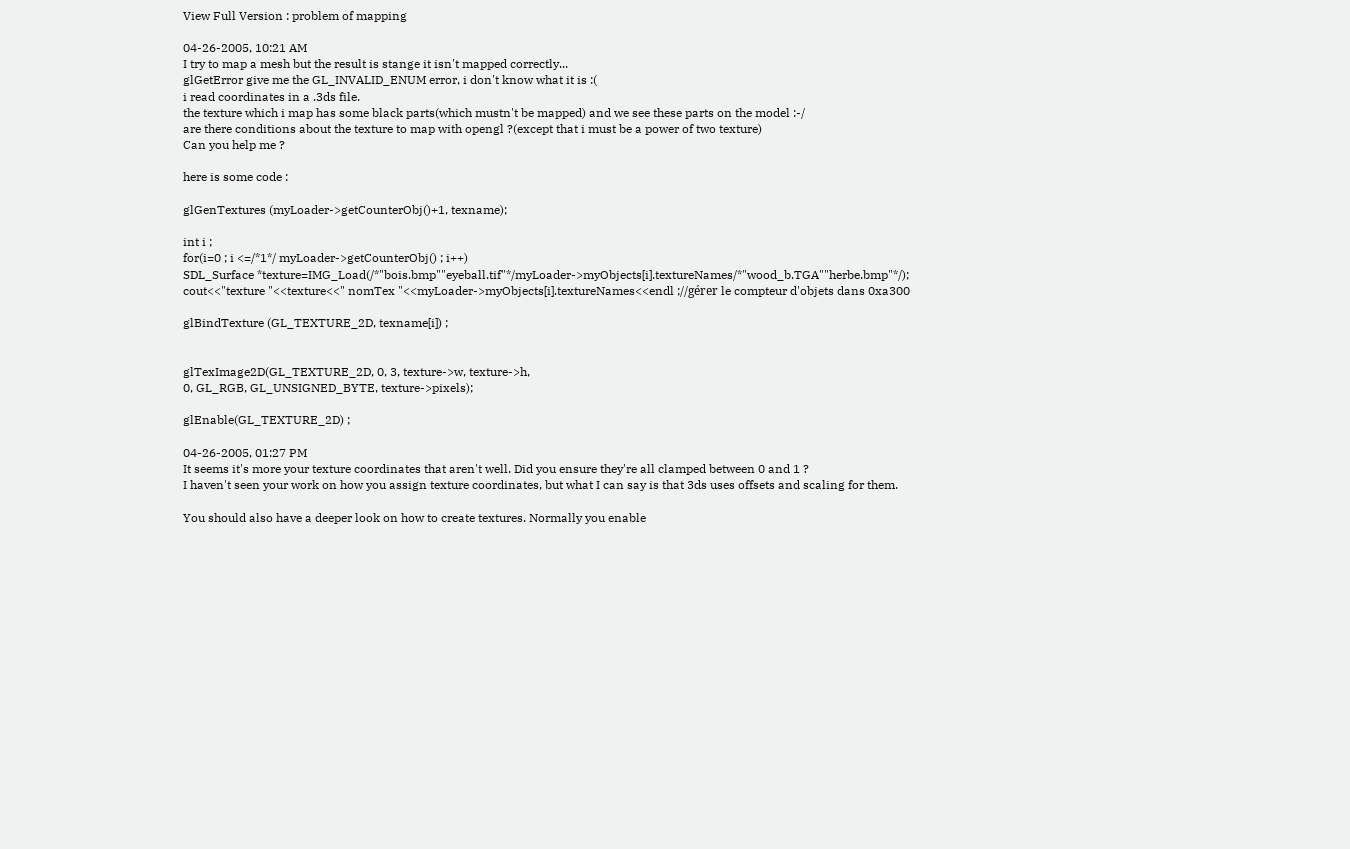View Full Version : problem of mapping

04-26-2005, 10:21 AM
I try to map a mesh but the result is stange it isn't mapped correctly...
glGetError give me the GL_INVALID_ENUM error, i don't know what it is :(
i read coordinates in a .3ds file.
the texture which i map has some black parts(which mustn't be mapped) and we see these parts on the model :-/
are there conditions about the texture to map with opengl ?(except that i must be a power of two texture)
Can you help me ?

here is some code :

glGenTextures (myLoader->getCounterObj()+1, texname);

int i ;
for(i=0 ; i <=/*1*/ myLoader->getCounterObj() ; i++)
SDL_Surface *texture=IMG_Load(/*"bois.bmp""eyeball.tif"*/myLoader->myObjects[i].textureNames/*"wood_b.TGA""herbe.bmp"*/);
cout<<"texture "<<texture<<" nomTex "<<myLoader->myObjects[i].textureNames<<endl ;//gérer le compteur d'objets dans 0xa300

glBindTexture (GL_TEXTURE_2D, texname[i]) ;


glTexImage2D(GL_TEXTURE_2D, 0, 3, texture->w, texture->h,
0, GL_RGB, GL_UNSIGNED_BYTE, texture->pixels);

glEnable(GL_TEXTURE_2D) ;

04-26-2005, 01:27 PM
It seems it's more your texture coordinates that aren't well. Did you ensure they're all clamped between 0 and 1 ?
I haven't seen your work on how you assign texture coordinates, but what I can say is that 3ds uses offsets and scaling for them.

You should also have a deeper look on how to create textures. Normally you enable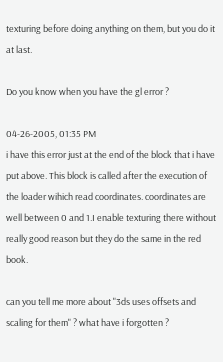texturing before doing anything on them, but you do it at last.

Do you know when you have the gl error ?

04-26-2005, 01:35 PM
i have this error just at the end of the block that i have put above. This block is called after the execution of the loader wihich read coordinates. coordinates are well between 0 and 1.I enable texturing there without really good reason but they do the same in the red book.

can you tell me more about "3ds uses offsets and scaling for them" ? what have i forgotten ?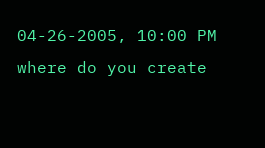04-26-2005, 10:00 PM
where do you create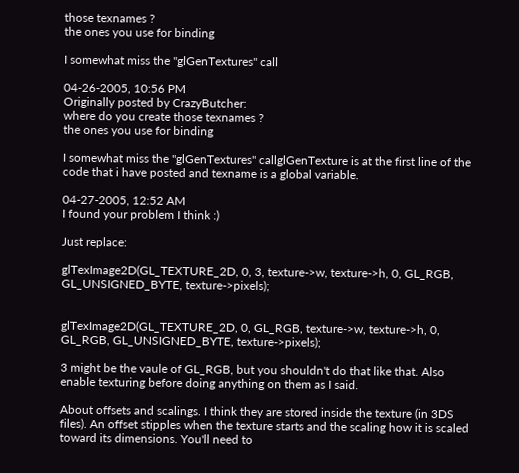those texnames ?
the ones you use for binding

I somewhat miss the "glGenTextures" call

04-26-2005, 10:56 PM
Originally posted by CrazyButcher:
where do you create those texnames ?
the ones you use for binding

I somewhat miss the "glGenTextures" callglGenTexture is at the first line of the code that i have posted and texname is a global variable.

04-27-2005, 12:52 AM
I found your problem I think :)

Just replace:

glTexImage2D(GL_TEXTURE_2D, 0, 3, texture->w, texture->h, 0, GL_RGB, GL_UNSIGNED_BYTE, texture->pixels);


glTexImage2D(GL_TEXTURE_2D, 0, GL_RGB, texture->w, texture->h, 0, GL_RGB, GL_UNSIGNED_BYTE, texture->pixels);

3 might be the vaule of GL_RGB, but you shouldn't do that like that. Also enable texturing before doing anything on them as I said.

About offsets and scalings. I think they are stored inside the texture (in 3DS files). An offset stipples when the texture starts and the scaling how it is scaled toward its dimensions. You'll need to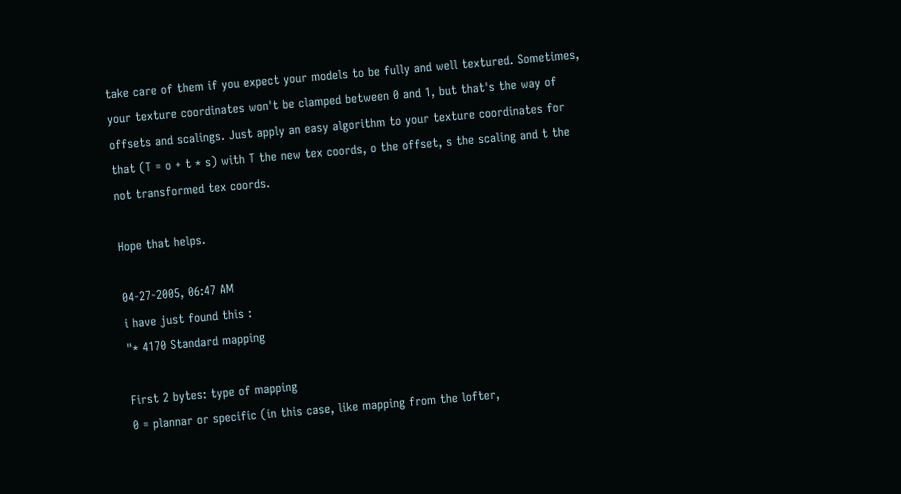take care of them if you expect your models to be fully and well textured. Sometimes, your texture coordinates won't be clamped between 0 and 1, but that's the way of offsets and scalings. Just apply an easy algorithm to your texture coordinates for that (T = o + t * s) with T the new tex coords, o the offset, s the scaling and t the not transformed tex coords.

Hope that helps.

04-27-2005, 06:47 AM
i have just found this :
"* 4170 Standard mapping

First 2 bytes: type of mapping
0 = plannar or specific (in this case, like mapping from the lofter,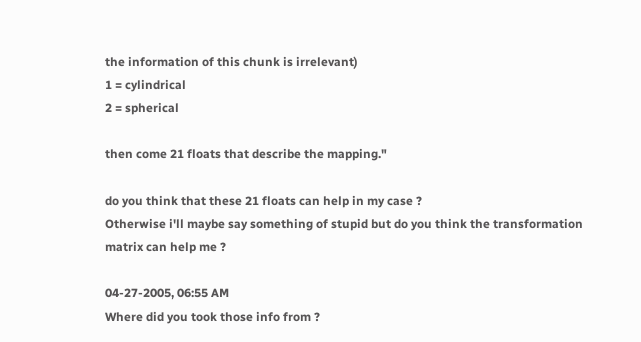the information of this chunk is irrelevant)
1 = cylindrical
2 = spherical

then come 21 floats that describe the mapping."

do you think that these 21 floats can help in my case ?
Otherwise i'll maybe say something of stupid but do you think the transformation matrix can help me ?

04-27-2005, 06:55 AM
Where did you took those info from ?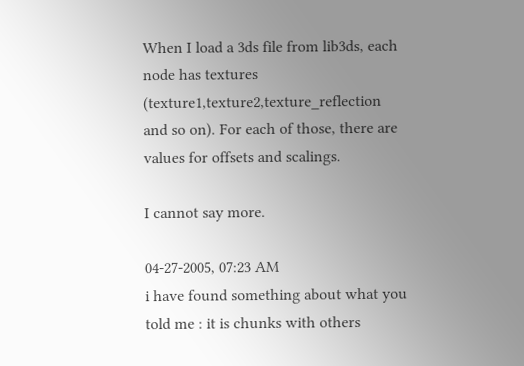When I load a 3ds file from lib3ds, each node has textures (texture1,texture2,texture_reflection and so on). For each of those, there are values for offsets and scalings.

I cannot say more.

04-27-2005, 07:23 AM
i have found something about what you told me : it is chunks with others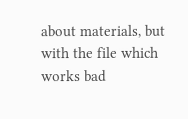about materials, but with the file which works bad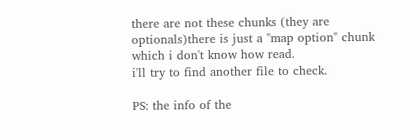there are not these chunks (they are optionals)there is just a "map option" chunk which i don't know how read.
i'll try to find another file to check.

PS: the info of the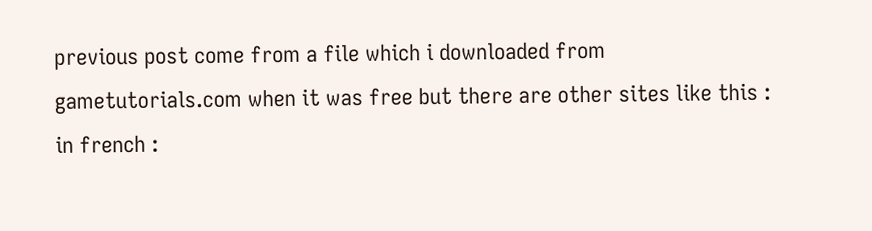previous post come from a file which i downloaded from gametutorials.com when it was free but there are other sites like this :
in french :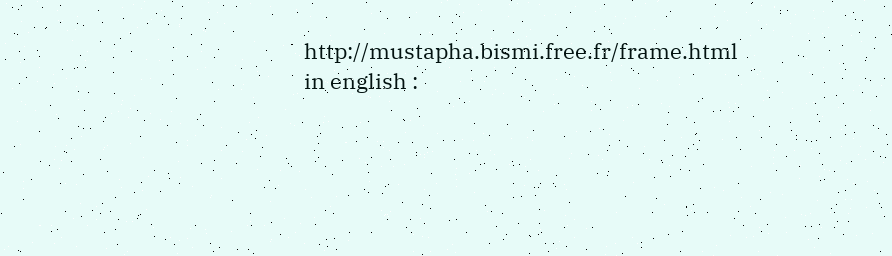http://mustapha.bismi.free.fr/frame.html
in english :